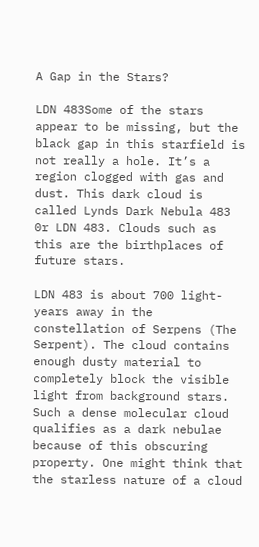A Gap in the Stars?

LDN 483Some of the stars appear to be missing, but the black gap in this starfield is not really a hole. It’s a region clogged with gas and dust. This dark cloud is called Lynds Dark Nebula 483 0r LDN 483. Clouds such as this are the birthplaces of future stars.

LDN 483 is about 700 light-years away in the constellation of Serpens (The Serpent). The cloud contains enough dusty material to completely block the visible light from background stars. Such a dense molecular cloud qualifies as a dark nebulae because of this obscuring property. One might think that the starless nature of a cloud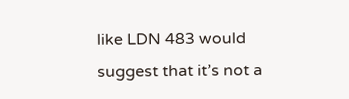like LDN 483 would suggest that it’s not a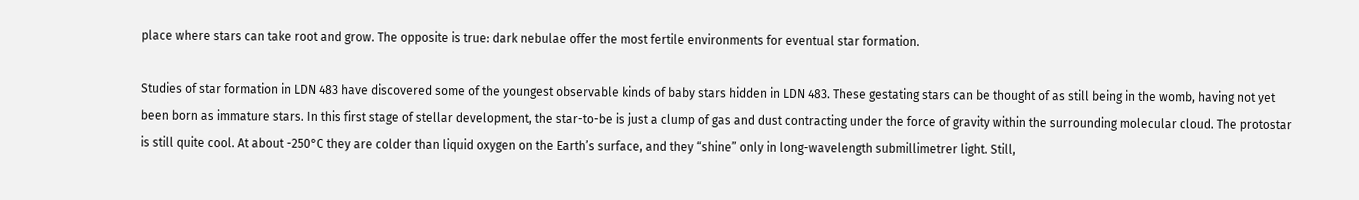place where stars can take root and grow. The opposite is true: dark nebulae offer the most fertile environments for eventual star formation.

Studies of star formation in LDN 483 have discovered some of the youngest observable kinds of baby stars hidden in LDN 483. These gestating stars can be thought of as still being in the womb, having not yet been born as immature stars. In this first stage of stellar development, the star-to-be is just a clump of gas and dust contracting under the force of gravity within the surrounding molecular cloud. The protostar is still quite cool. At about -250°C they are colder than liquid oxygen on the Earth’s surface, and they “shine” only in long-wavelength submillimetrer light. Still,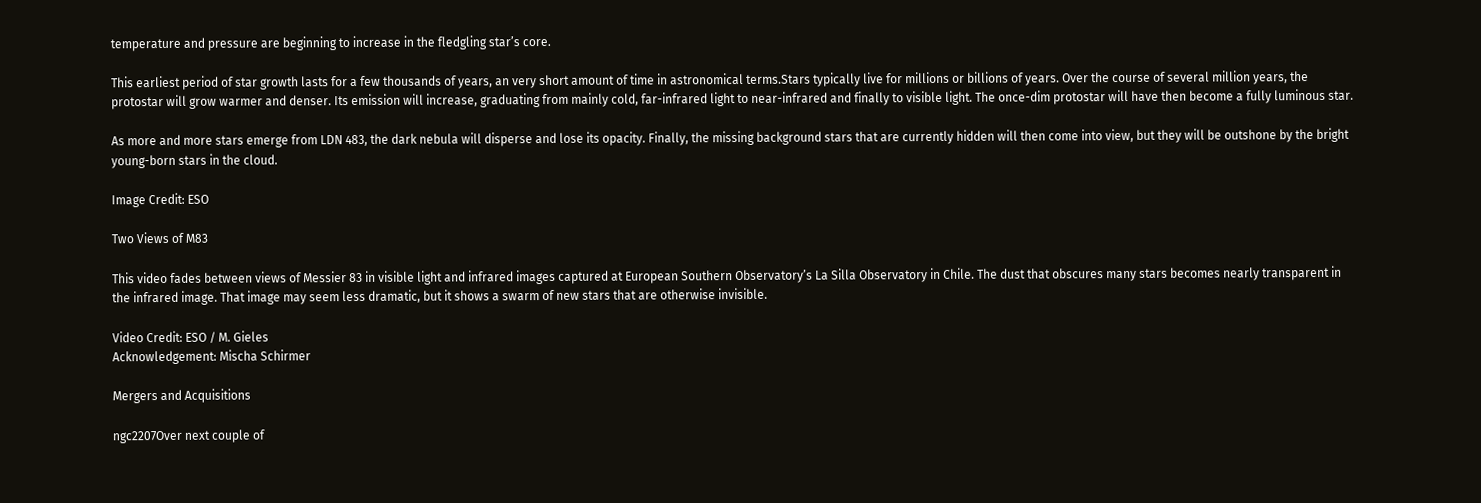temperature and pressure are beginning to increase in the fledgling star’s core.

This earliest period of star growth lasts for a few thousands of years, an very short amount of time in astronomical terms.Stars typically live for millions or billions of years. Over the course of several million years, the protostar will grow warmer and denser. Its emission will increase, graduating from mainly cold, far-infrared light to near-infrared and finally to visible light. The once-dim protostar will have then become a fully luminous star.

As more and more stars emerge from LDN 483, the dark nebula will disperse and lose its opacity. Finally, the missing background stars that are currently hidden will then come into view, but they will be outshone by the bright young-born stars in the cloud.

Image Credit: ESO

Two Views of M83

This video fades between views of Messier 83 in visible light and infrared images captured at European Southern Observatory’s La Silla Observatory in Chile. The dust that obscures many stars becomes nearly transparent in the infrared image. That image may seem less dramatic, but it shows a swarm of new stars that are otherwise invisible.

Video Credit: ESO / M. Gieles
Acknowledgement: Mischa Schirmer

Mergers and Acquisitions

ngc2207Over next couple of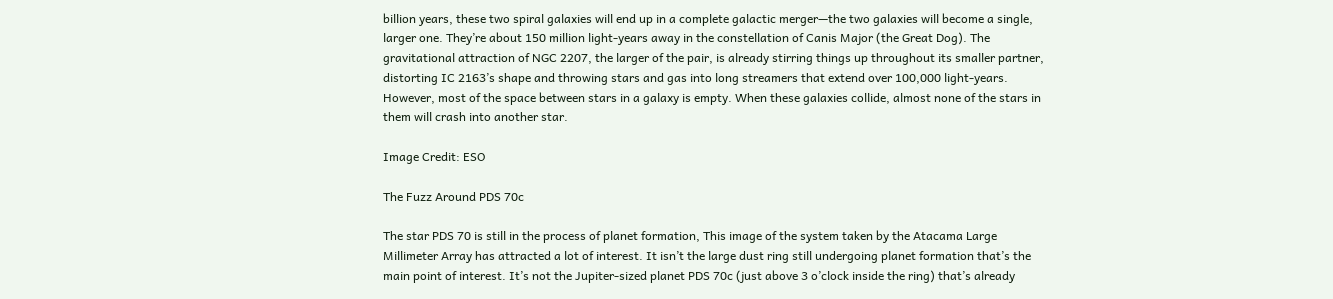billion years, these two spiral galaxies will end up in a complete galactic merger—the two galaxies will become a single, larger one. They’re about 150 million light-years away in the constellation of Canis Major (the Great Dog). The gravitational attraction of NGC 2207, the larger of the pair, is already stirring things up throughout its smaller partner, distorting IC 2163’s shape and throwing stars and gas into long streamers that extend over 100,000 light-years. However, most of the space between stars in a galaxy is empty. When these galaxies collide, almost none of the stars in them will crash into another star.

Image Credit: ESO

The Fuzz Around PDS 70c

The star PDS 70 is still in the process of planet formation, This image of the system taken by the Atacama Large Millimeter Array has attracted a lot of interest. It isn’t the large dust ring still undergoing planet formation that’s the main point of interest. It’s not the Jupiter-sized planet PDS 70c (just above 3 o’clock inside the ring) that’s already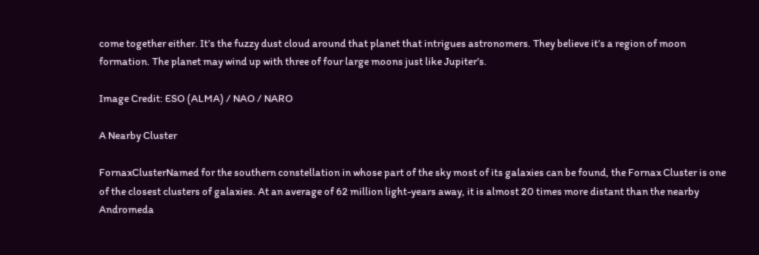come together either. It’s the fuzzy dust cloud around that planet that intrigues astronomers. They believe it’s a region of moon formation. The planet may wind up with three of four large moons just like Jupiter’s.

Image Credit: ESO (ALMA) / NAO / NARO

A Nearby Cluster

FornaxClusterNamed for the southern constellation in whose part of the sky most of its galaxies can be found, the Fornax Cluster is one of the closest clusters of galaxies. At an average of 62 million light-years away, it is almost 20 times more distant than the nearby Andromeda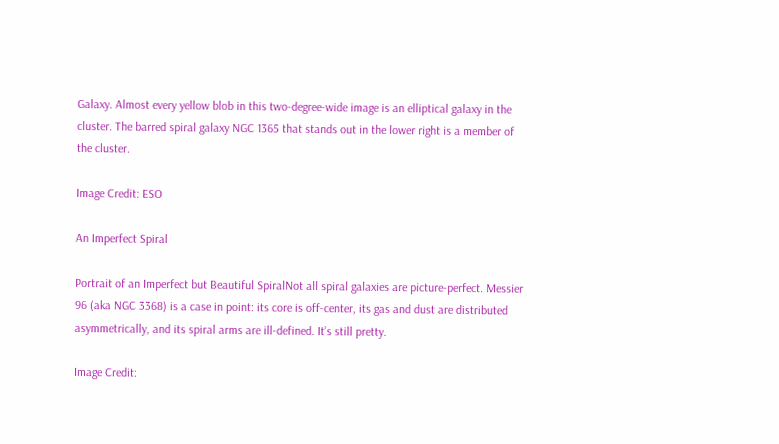Galaxy. Almost every yellow blob in this two-degree-wide image is an elliptical galaxy in the cluster. The barred spiral galaxy NGC 1365 that stands out in the lower right is a member of the cluster.

Image Credit: ESO

An Imperfect Spiral

Portrait of an Imperfect but Beautiful SpiralNot all spiral galaxies are picture-perfect. Messier 96 (aka NGC 3368) is a case in point: its core is off-center, its gas and dust are distributed asymmetrically, and its spiral arms are ill-defined. It’s still pretty.

Image Credit: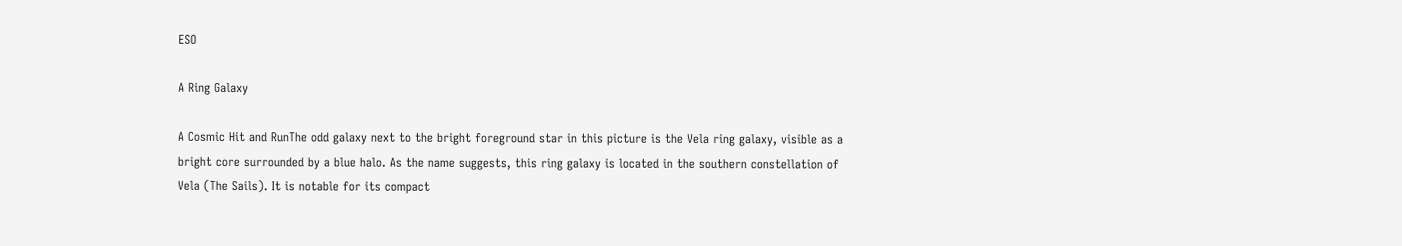ESO

A Ring Galaxy

A Cosmic Hit and RunThe odd galaxy next to the bright foreground star in this picture is the Vela ring galaxy, visible as a bright core surrounded by a blue halo. As the name suggests, this ring galaxy is located in the southern constellation of Vela (The Sails). It is notable for its compact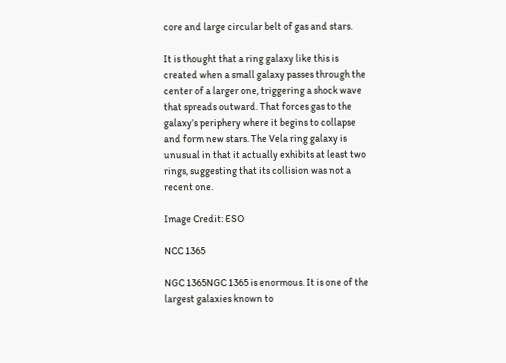core and large circular belt of gas and stars.

It is thought that a ring galaxy like this is created when a small galaxy passes through the center of a larger one, triggering a shock wave that spreads outward. That forces gas to the galaxy’s periphery where it begins to collapse and form new stars. The Vela ring galaxy is unusual in that it actually exhibits at least two rings, suggesting that its collision was not a recent one.

Image Credit: ESO

NCC 1365

NGC 1365NGC 1365 is enormous. It is one of the largest galaxies known to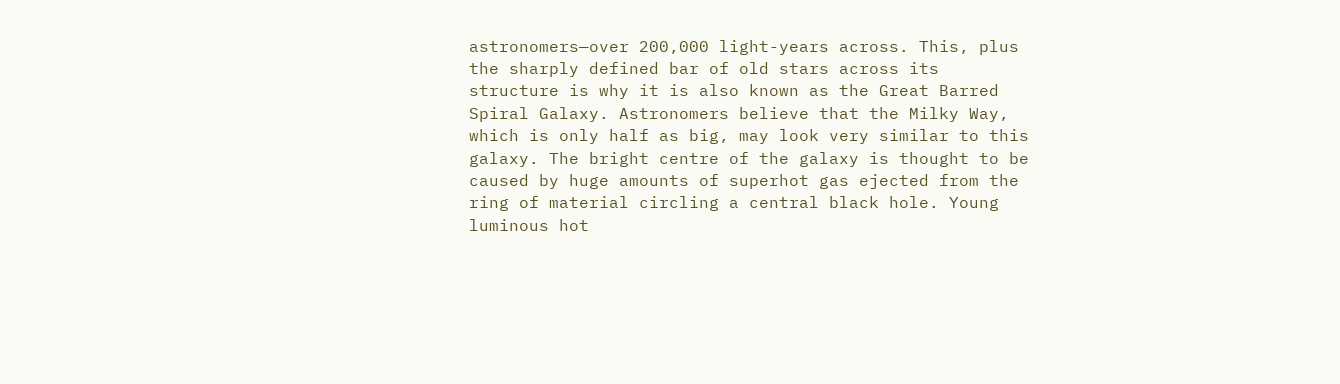astronomers—over 200,000 light-years across. This, plus the sharply defined bar of old stars across its structure is why it is also known as the Great Barred Spiral Galaxy. Astronomers believe that the Milky Way, which is only half as big, may look very similar to this galaxy. The bright centre of the galaxy is thought to be caused by huge amounts of superhot gas ejected from the ring of material circling a central black hole. Young luminous hot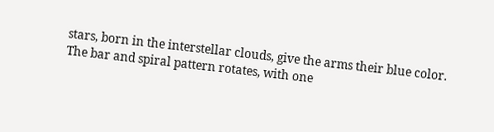stars, born in the interstellar clouds, give the arms their blue color. The bar and spiral pattern rotates, with one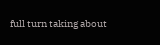full turn taking about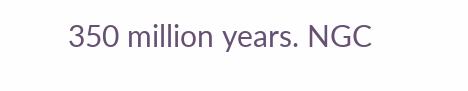350 million years. NGC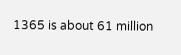1365 is about 61 million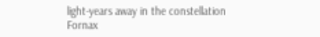light-years away in the constellation Fornax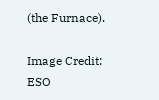(the Furnace).

Image Credit: ESO